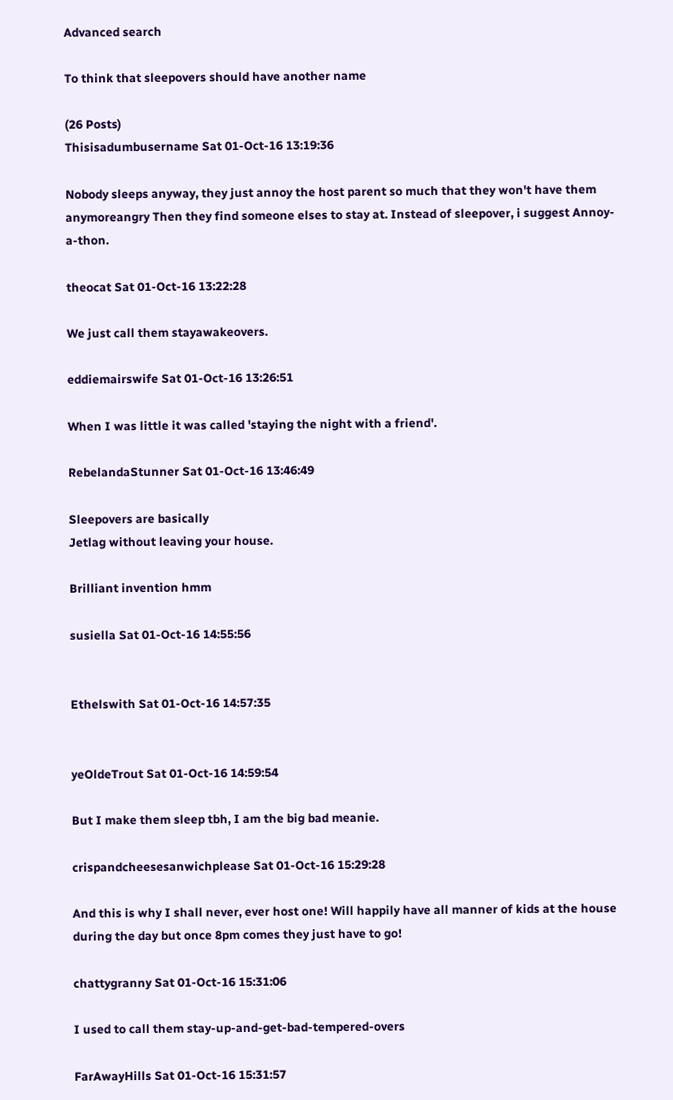Advanced search

To think that sleepovers should have another name

(26 Posts)
Thisisadumbusername Sat 01-Oct-16 13:19:36

Nobody sleeps anyway, they just annoy the host parent so much that they won't have them anymoreangry Then they find someone elses to stay at. Instead of sleepover, i suggest Annoy-a-thon.

theocat Sat 01-Oct-16 13:22:28

We just call them stayawakeovers.

eddiemairswife Sat 01-Oct-16 13:26:51

When I was little it was called 'staying the night with a friend'.

RebelandaStunner Sat 01-Oct-16 13:46:49

Sleepovers are basically
Jetlag without leaving your house.

Brilliant invention hmm

susiella Sat 01-Oct-16 14:55:56


Ethelswith Sat 01-Oct-16 14:57:35


yeOldeTrout Sat 01-Oct-16 14:59:54

But I make them sleep tbh, I am the big bad meanie.

crispandcheesesanwichplease Sat 01-Oct-16 15:29:28

And this is why I shall never, ever host one! Will happily have all manner of kids at the house during the day but once 8pm comes they just have to go!

chattygranny Sat 01-Oct-16 15:31:06

I used to call them stay-up-and-get-bad-tempered-overs

FarAwayHills Sat 01-Oct-16 15:31:57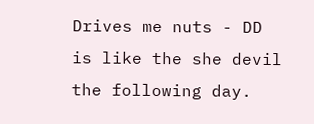Drives me nuts - DD is like the she devil the following day.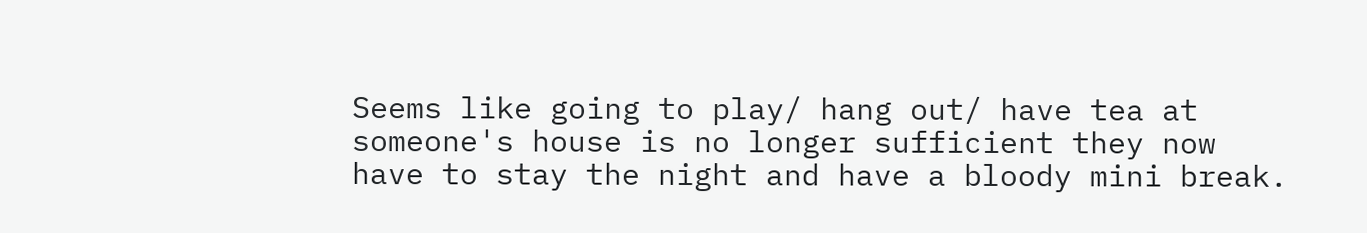Seems like going to play/ hang out/ have tea at someone's house is no longer sufficient they now have to stay the night and have a bloody mini break.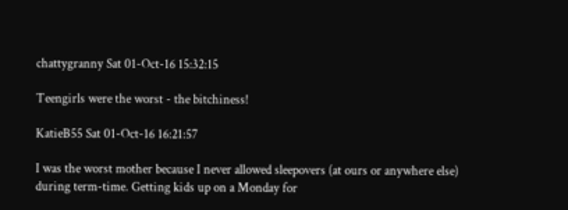chattygranny Sat 01-Oct-16 15:32:15

Teengirls were the worst - the bitchiness!

KatieB55 Sat 01-Oct-16 16:21:57

I was the worst mother because I never allowed sleepovers (at ours or anywhere else) during term-time. Getting kids up on a Monday for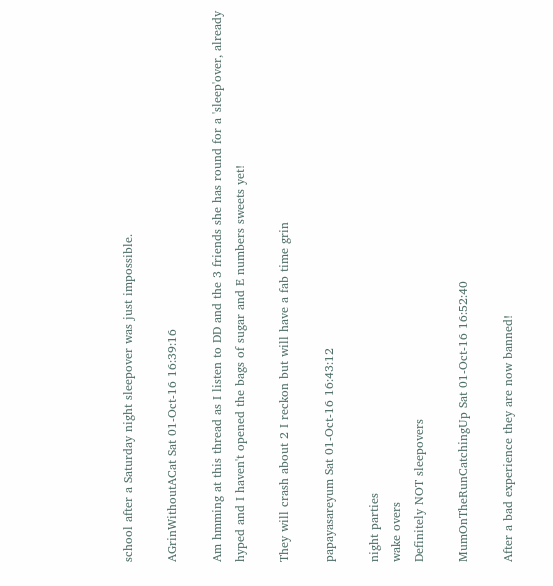school after a Saturday night sleepover was just impossible.

AGrinWithoutACat Sat 01-Oct-16 16:39:16

Am hmming at this thread as I listen to DD and the 3 friends she has round for a 'sleep'over, already hyped and I haven't opened the bags of sugar and E numbers sweets yet!

They will crash about 2 I reckon but will have a fab time grin

papayasareyum Sat 01-Oct-16 16:43:12

night parties
wake overs
Definitely NOT sleepovers

MumOnTheRunCatchingUp Sat 01-Oct-16 16:52:40

After a bad experience they are now banned!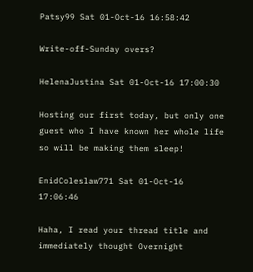Patsy99 Sat 01-Oct-16 16:58:42

Write-off-Sunday overs?

HelenaJustina Sat 01-Oct-16 17:00:30

Hosting our first today, but only one guest who I have known her whole life so will be making them sleep!

EnidColeslaw771 Sat 01-Oct-16 17:06:46

Haha, I read your thread title and immediately thought Overnight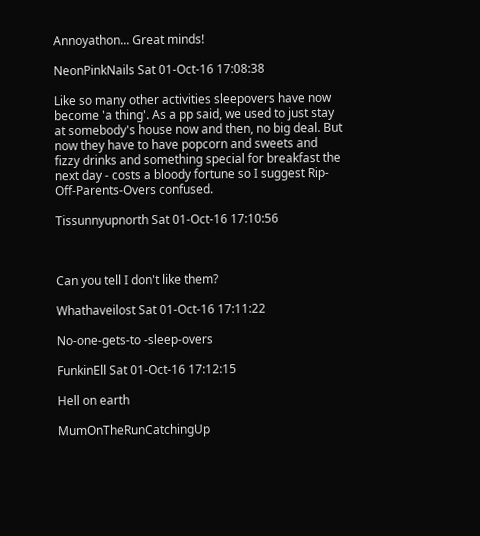Annoyathon... Great minds!

NeonPinkNails Sat 01-Oct-16 17:08:38

Like so many other activities sleepovers have now become 'a thing'. As a pp said, we used to just stay at somebody's house now and then, no big deal. But now they have to have popcorn and sweets and fizzy drinks and something special for breakfast the next day - costs a bloody fortune so I suggest Rip-Off-Parents-Overs confused.

Tissunnyupnorth Sat 01-Oct-16 17:10:56



Can you tell I don't like them?

Whathaveilost Sat 01-Oct-16 17:11:22

No-one-gets-to -sleep-overs

FunkinEll Sat 01-Oct-16 17:12:15

Hell on earth

MumOnTheRunCatchingUp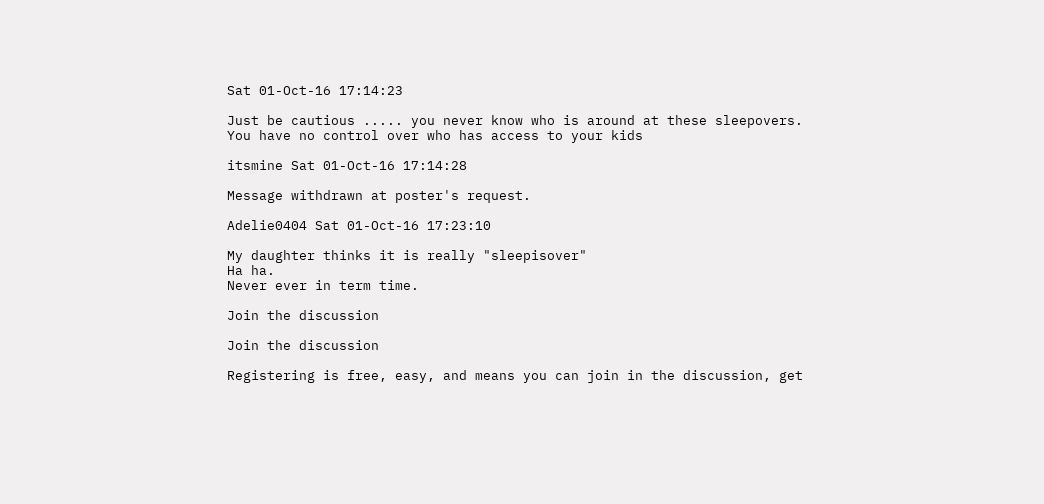Sat 01-Oct-16 17:14:23

Just be cautious ..... you never know who is around at these sleepovers. You have no control over who has access to your kids

itsmine Sat 01-Oct-16 17:14:28

Message withdrawn at poster's request.

Adelie0404 Sat 01-Oct-16 17:23:10

My daughter thinks it is really "sleepisover"
Ha ha.
Never ever in term time.

Join the discussion

Join the discussion

Registering is free, easy, and means you can join in the discussion, get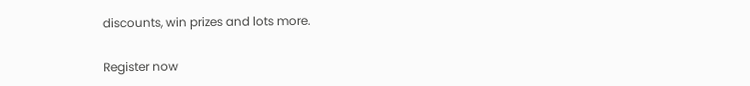discounts, win prizes and lots more.

Register now